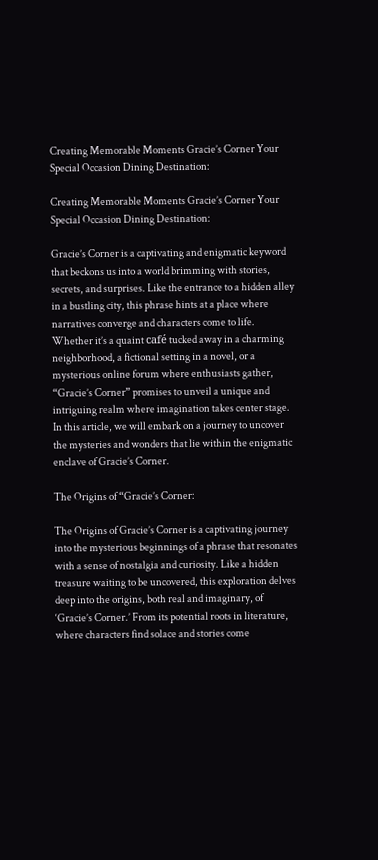Creating Memorable Moments Gracie’s Corner Your Special Occasion Dining Destination:

Creating Memorable Moments Gracie’s Corner Your Special Occasion Dining Destination:

Gracie’s Corner is a captivating and enigmatic keyword that beckons us into a world brimming with stories, secrets, and surprises. Like the entrance to a hidden alley in a bustling city, this phrase hints at a place where narratives converge and characters come to life. Whether it’s a quaint café tucked away in a charming neighborhood, a fictional setting in a novel, or a mysterious online forum where enthusiasts gather, “Gracie’s Corner” promises to unveil a unique and intriguing realm where imagination takes center stage. In this article, we will embark on a journey to uncover the mysteries and wonders that lie within the enigmatic enclave of Gracie’s Corner.

The Origins of “Gracie’s Corner:

The Origins of Gracie’s Corner is a captivating journey into the mysterious beginnings of a phrase that resonates with a sense of nostalgia and curiosity. Like a hidden treasure waiting to be uncovered, this exploration delves deep into the origins, both real and imaginary, of ‘Gracie’s Corner.’ From its potential roots in literature, where characters find solace and stories come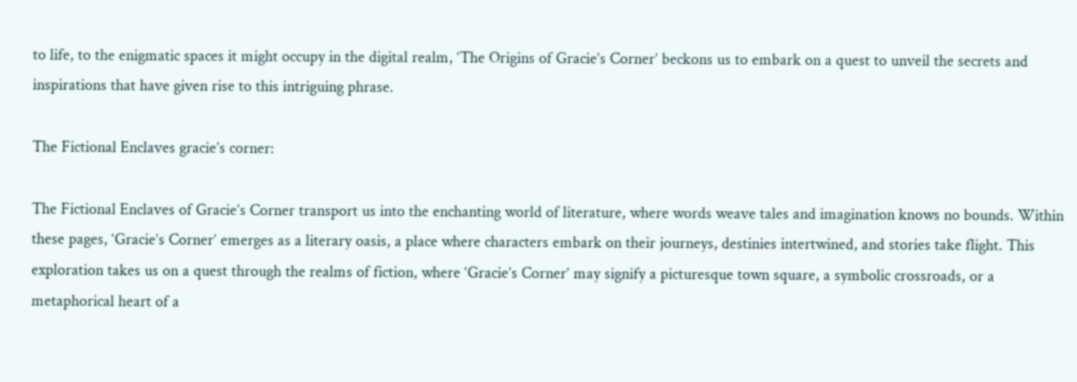to life, to the enigmatic spaces it might occupy in the digital realm, ‘The Origins of Gracie’s Corner’ beckons us to embark on a quest to unveil the secrets and inspirations that have given rise to this intriguing phrase.

The Fictional Enclaves gracie’s corner:

The Fictional Enclaves of Gracie’s Corner transport us into the enchanting world of literature, where words weave tales and imagination knows no bounds. Within these pages, ‘Gracie’s Corner’ emerges as a literary oasis, a place where characters embark on their journeys, destinies intertwined, and stories take flight. This exploration takes us on a quest through the realms of fiction, where ‘Gracie’s Corner’ may signify a picturesque town square, a symbolic crossroads, or a metaphorical heart of a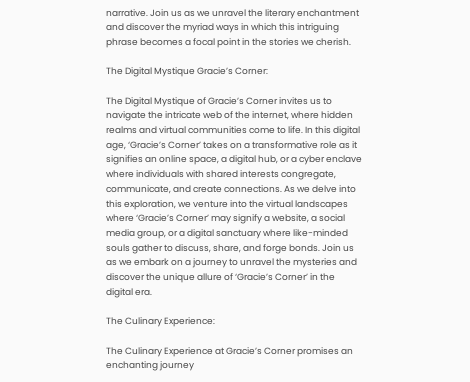narrative. Join us as we unravel the literary enchantment and discover the myriad ways in which this intriguing phrase becomes a focal point in the stories we cherish.

The Digital Mystique Gracie’s Corner:

The Digital Mystique of Gracie’s Corner invites us to navigate the intricate web of the internet, where hidden realms and virtual communities come to life. In this digital age, ‘Gracie’s Corner’ takes on a transformative role as it signifies an online space, a digital hub, or a cyber enclave where individuals with shared interests congregate, communicate, and create connections. As we delve into this exploration, we venture into the virtual landscapes where ‘Gracie’s Corner’ may signify a website, a social media group, or a digital sanctuary where like-minded souls gather to discuss, share, and forge bonds. Join us as we embark on a journey to unravel the mysteries and discover the unique allure of ‘Gracie’s Corner’ in the digital era.

The Culinary Experience:

The Culinary Experience at Gracie’s Corner promises an enchanting journey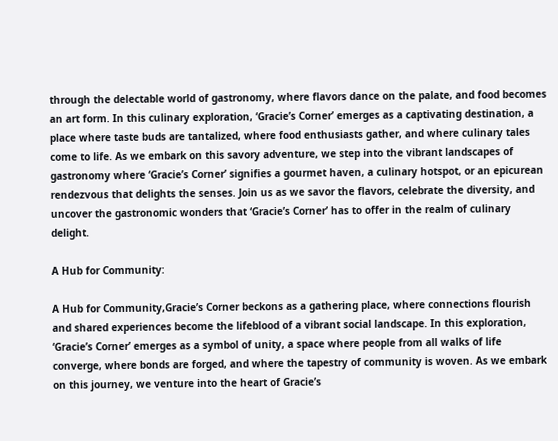through the delectable world of gastronomy, where flavors dance on the palate, and food becomes an art form. In this culinary exploration, ‘Gracie’s Corner’ emerges as a captivating destination, a place where taste buds are tantalized, where food enthusiasts gather, and where culinary tales come to life. As we embark on this savory adventure, we step into the vibrant landscapes of gastronomy where ‘Gracie’s Corner’ signifies a gourmet haven, a culinary hotspot, or an epicurean rendezvous that delights the senses. Join us as we savor the flavors, celebrate the diversity, and uncover the gastronomic wonders that ‘Gracie’s Corner’ has to offer in the realm of culinary delight.

A Hub for Community:

A Hub for Community,Gracie’s Corner beckons as a gathering place, where connections flourish and shared experiences become the lifeblood of a vibrant social landscape. In this exploration, ‘Gracie’s Corner’ emerges as a symbol of unity, a space where people from all walks of life converge, where bonds are forged, and where the tapestry of community is woven. As we embark on this journey, we venture into the heart of Gracie’s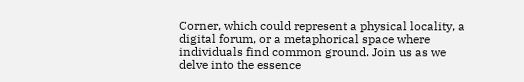Corner, which could represent a physical locality, a digital forum, or a metaphorical space where individuals find common ground. Join us as we delve into the essence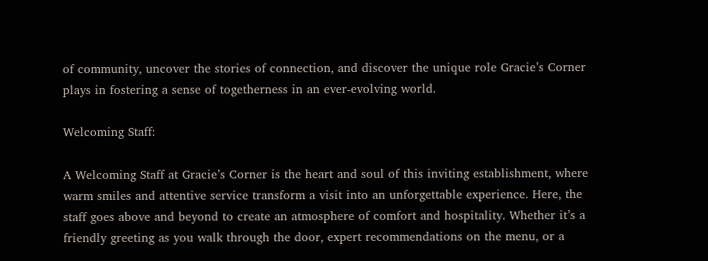of community, uncover the stories of connection, and discover the unique role Gracie’s Corner plays in fostering a sense of togetherness in an ever-evolving world.

Welcoming Staff:

A Welcoming Staff at Gracie’s Corner is the heart and soul of this inviting establishment, where warm smiles and attentive service transform a visit into an unforgettable experience. Here, the staff goes above and beyond to create an atmosphere of comfort and hospitality. Whether it’s a friendly greeting as you walk through the door, expert recommendations on the menu, or a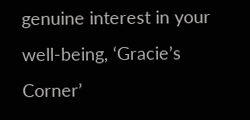genuine interest in your well-being, ‘Gracie’s Corner’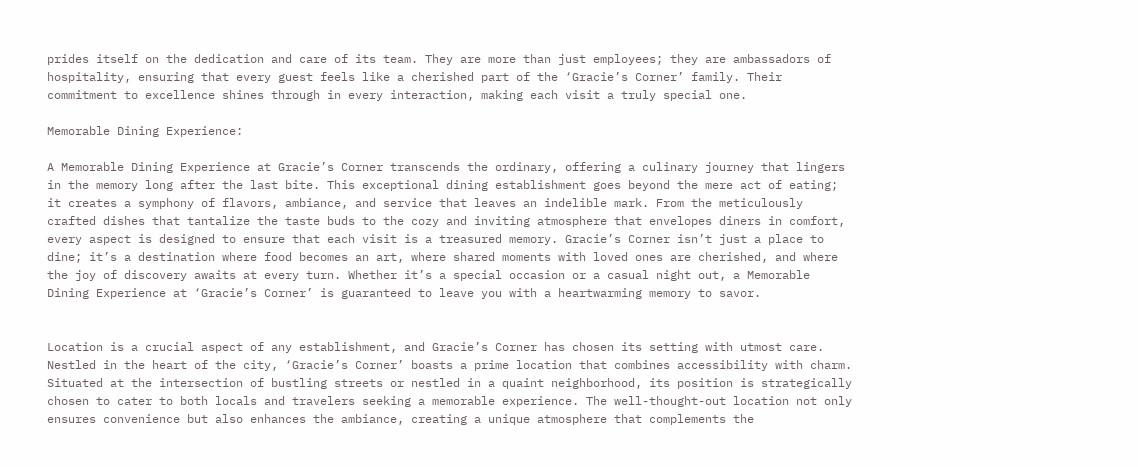prides itself on the dedication and care of its team. They are more than just employees; they are ambassadors of hospitality, ensuring that every guest feels like a cherished part of the ‘Gracie’s Corner’ family. Their commitment to excellence shines through in every interaction, making each visit a truly special one.

Memorable Dining Experience:

A Memorable Dining Experience at Gracie’s Corner transcends the ordinary, offering a culinary journey that lingers in the memory long after the last bite. This exceptional dining establishment goes beyond the mere act of eating; it creates a symphony of flavors, ambiance, and service that leaves an indelible mark. From the meticulously crafted dishes that tantalize the taste buds to the cozy and inviting atmosphere that envelopes diners in comfort, every aspect is designed to ensure that each visit is a treasured memory. Gracie’s Corner isn’t just a place to dine; it’s a destination where food becomes an art, where shared moments with loved ones are cherished, and where the joy of discovery awaits at every turn. Whether it’s a special occasion or a casual night out, a Memorable Dining Experience at ‘Gracie’s Corner’ is guaranteed to leave you with a heartwarming memory to savor.


Location is a crucial aspect of any establishment, and Gracie’s Corner has chosen its setting with utmost care. Nestled in the heart of the city, ‘Gracie’s Corner’ boasts a prime location that combines accessibility with charm. Situated at the intersection of bustling streets or nestled in a quaint neighborhood, its position is strategically chosen to cater to both locals and travelers seeking a memorable experience. The well-thought-out location not only ensures convenience but also enhances the ambiance, creating a unique atmosphere that complements the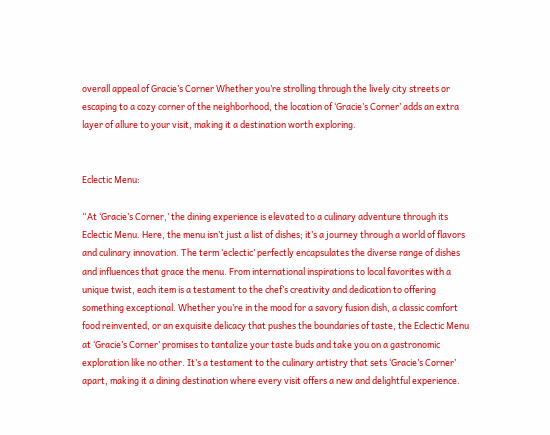overall appeal of Gracie’s Corner Whether you’re strolling through the lively city streets or escaping to a cozy corner of the neighborhood, the location of ‘Gracie’s Corner’ adds an extra layer of allure to your visit, making it a destination worth exploring.


Eclectic Menu:

“At ‘Gracie’s Corner,’ the dining experience is elevated to a culinary adventure through its Eclectic Menu. Here, the menu isn’t just a list of dishes; it’s a journey through a world of flavors and culinary innovation. The term ‘eclectic’ perfectly encapsulates the diverse range of dishes and influences that grace the menu. From international inspirations to local favorites with a unique twist, each item is a testament to the chef’s creativity and dedication to offering something exceptional. Whether you’re in the mood for a savory fusion dish, a classic comfort food reinvented, or an exquisite delicacy that pushes the boundaries of taste, the Eclectic Menu at ‘Gracie’s Corner’ promises to tantalize your taste buds and take you on a gastronomic exploration like no other. It’s a testament to the culinary artistry that sets ‘Gracie’s Corner’ apart, making it a dining destination where every visit offers a new and delightful experience.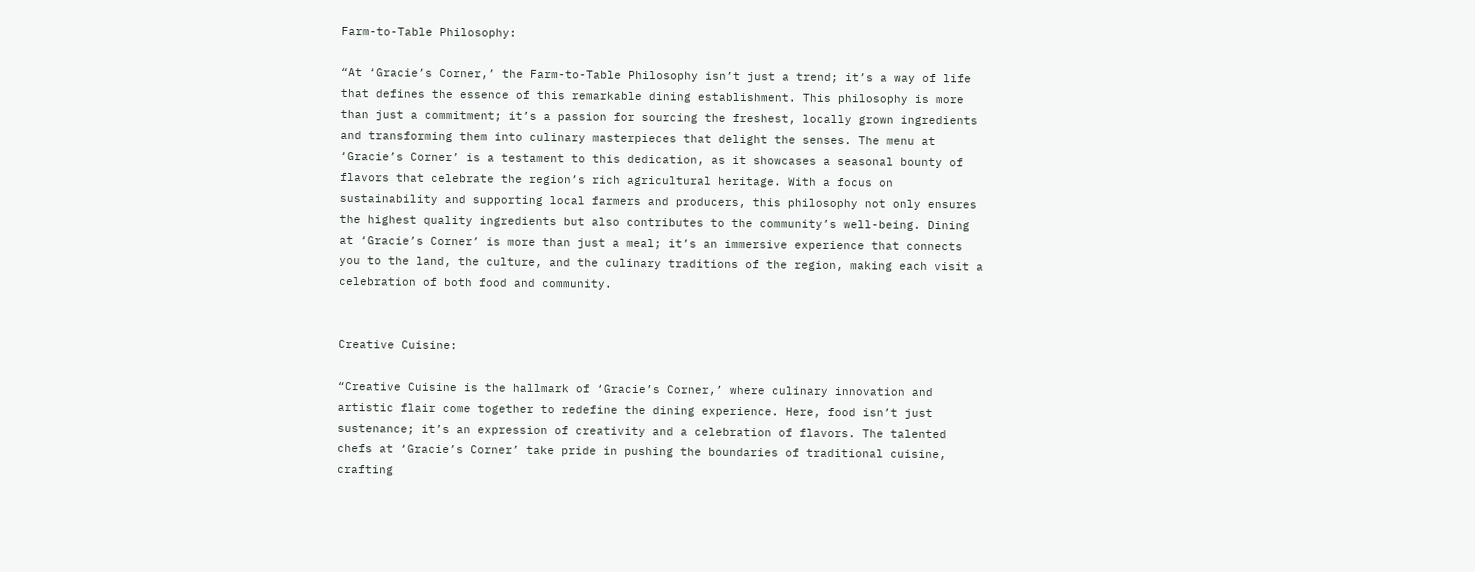Farm-to-Table Philosophy:

“At ‘Gracie’s Corner,’ the Farm-to-Table Philosophy isn’t just a trend; it’s a way of life that defines the essence of this remarkable dining establishment. This philosophy is more than just a commitment; it’s a passion for sourcing the freshest, locally grown ingredients and transforming them into culinary masterpieces that delight the senses. The menu at ‘Gracie’s Corner’ is a testament to this dedication, as it showcases a seasonal bounty of flavors that celebrate the region’s rich agricultural heritage. With a focus on sustainability and supporting local farmers and producers, this philosophy not only ensures the highest quality ingredients but also contributes to the community’s well-being. Dining at ‘Gracie’s Corner’ is more than just a meal; it’s an immersive experience that connects you to the land, the culture, and the culinary traditions of the region, making each visit a celebration of both food and community.


Creative Cuisine:

“Creative Cuisine is the hallmark of ‘Gracie’s Corner,’ where culinary innovation and artistic flair come together to redefine the dining experience. Here, food isn’t just sustenance; it’s an expression of creativity and a celebration of flavors. The talented chefs at ‘Gracie’s Corner’ take pride in pushing the boundaries of traditional cuisine, crafting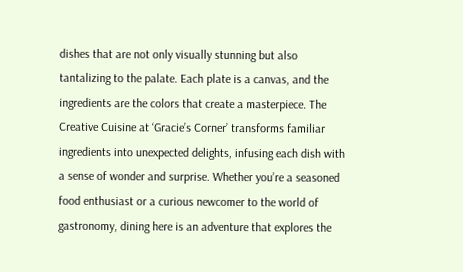dishes that are not only visually stunning but also tantalizing to the palate. Each plate is a canvas, and the ingredients are the colors that create a masterpiece. The Creative Cuisine at ‘Gracie’s Corner’ transforms familiar ingredients into unexpected delights, infusing each dish with a sense of wonder and surprise. Whether you’re a seasoned food enthusiast or a curious newcomer to the world of gastronomy, dining here is an adventure that explores the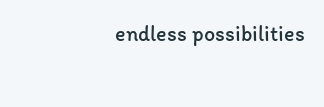endless possibilities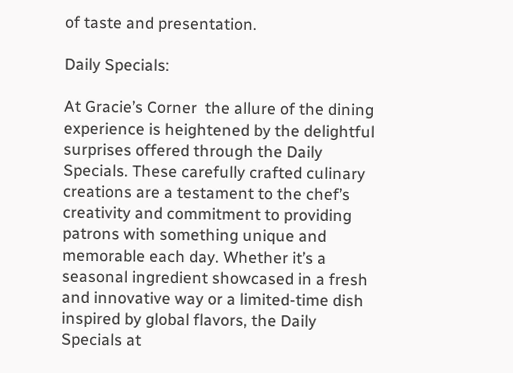of taste and presentation.

Daily Specials:

At Gracie’s Corner  the allure of the dining experience is heightened by the delightful surprises offered through the Daily Specials. These carefully crafted culinary creations are a testament to the chef’s creativity and commitment to providing patrons with something unique and memorable each day. Whether it’s a seasonal ingredient showcased in a fresh and innovative way or a limited-time dish inspired by global flavors, the Daily Specials at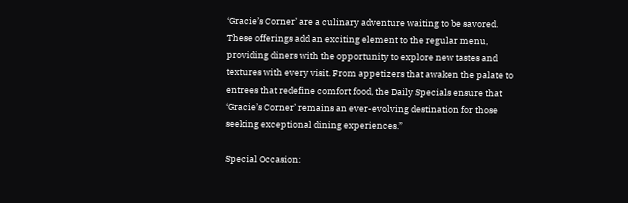‘Gracie’s Corner’ are a culinary adventure waiting to be savored. These offerings add an exciting element to the regular menu, providing diners with the opportunity to explore new tastes and textures with every visit. From appetizers that awaken the palate to entrees that redefine comfort food, the Daily Specials ensure that ‘Gracie’s Corner’ remains an ever-evolving destination for those seeking exceptional dining experiences.”

Special Occasion: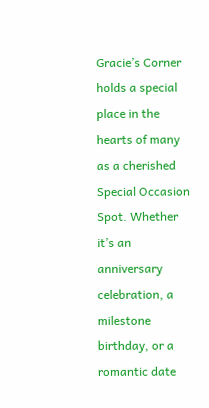Gracie’s Corner holds a special place in the hearts of many as a cherished Special Occasion Spot. Whether it’s an anniversary celebration, a milestone birthday, or a romantic date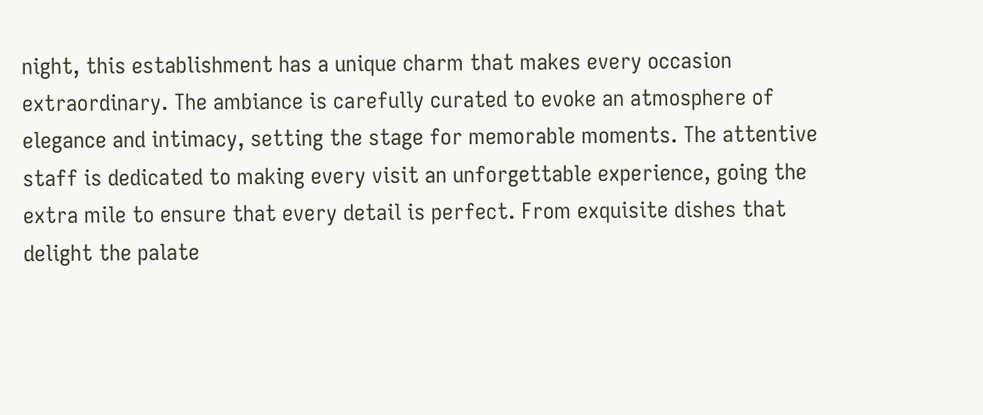night, this establishment has a unique charm that makes every occasion extraordinary. The ambiance is carefully curated to evoke an atmosphere of elegance and intimacy, setting the stage for memorable moments. The attentive staff is dedicated to making every visit an unforgettable experience, going the extra mile to ensure that every detail is perfect. From exquisite dishes that delight the palate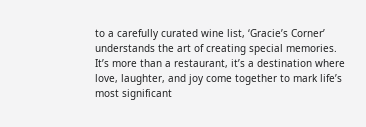to a carefully curated wine list, ‘Gracie’s Corner’ understands the art of creating special memories. It’s more than a restaurant, it’s a destination where love, laughter, and joy come together to mark life’s most significant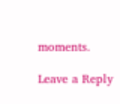moments.

Leave a Reply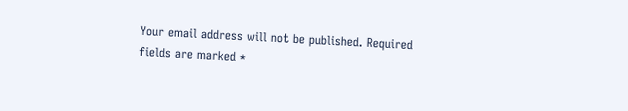Your email address will not be published. Required fields are marked *